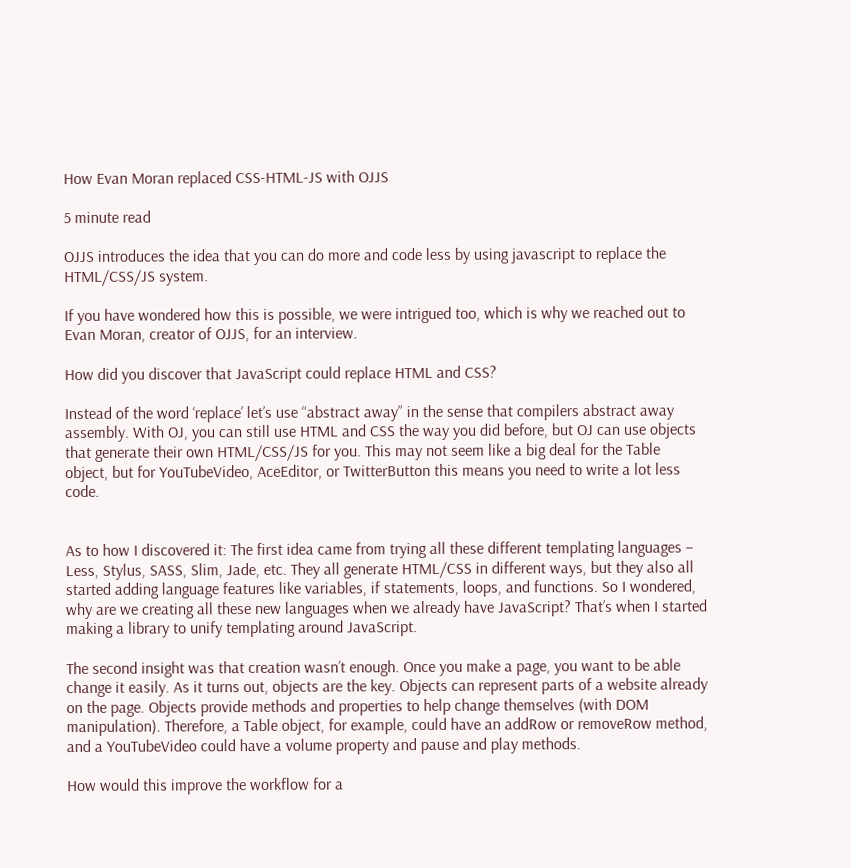How Evan Moran replaced CSS-HTML-JS with OJJS

5 minute read

OJJS introduces the idea that you can do more and code less by using javascript to replace the HTML/CSS/JS system.

If you have wondered how this is possible, we were intrigued too, which is why we reached out to Evan Moran, creator of OJJS, for an interview.

How did you discover that JavaScript could replace HTML and CSS?

Instead of the word ‘replace’ let’s use “abstract away” in the sense that compilers abstract away assembly. With OJ, you can still use HTML and CSS the way you did before, but OJ can use objects that generate their own HTML/CSS/JS for you. This may not seem like a big deal for the Table object, but for YouTubeVideo, AceEditor, or TwitterButton this means you need to write a lot less code.


As to how I discovered it: The first idea came from trying all these different templating languages – Less, Stylus, SASS, Slim, Jade, etc. They all generate HTML/CSS in different ways, but they also all started adding language features like variables, if statements, loops, and functions. So I wondered, why are we creating all these new languages when we already have JavaScript? That’s when I started making a library to unify templating around JavaScript.

The second insight was that creation wasn’t enough. Once you make a page, you want to be able change it easily. As it turns out, objects are the key. Objects can represent parts of a website already on the page. Objects provide methods and properties to help change themselves (with DOM manipulation). Therefore, a Table object, for example, could have an addRow or removeRow method, and a YouTubeVideo could have a volume property and pause and play methods.

How would this improve the workflow for a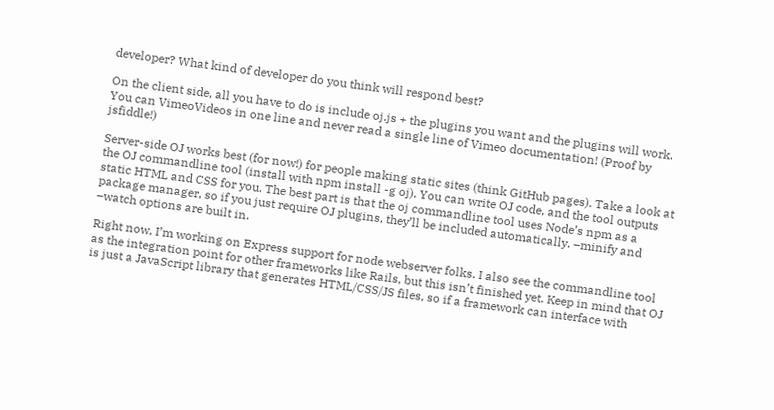developer? What kind of developer do you think will respond best?

On the client side, all you have to do is include oj.js + the plugins you want and the plugins will work. You can VimeoVideos in one line and never read a single line of Vimeo documentation! (Proof by jsfiddle!)

Server-side OJ works best (for now!) for people making static sites (think GitHub pages). Take a look at the OJ commandline tool (install with npm install -g oj). You can write OJ code, and the tool outputs static HTML and CSS for you. The best part is that the oj commandline tool uses Node’s npm as a package manager, so if you just require OJ plugins, they’ll be included automatically. –minify and –watch options are built in.

Right now, I’m working on Express support for node webserver folks. I also see the commandline tool as the integration point for other frameworks like Rails, but this isn’t finished yet. Keep in mind that OJ is just a JavaScript library that generates HTML/CSS/JS files, so if a framework can interface with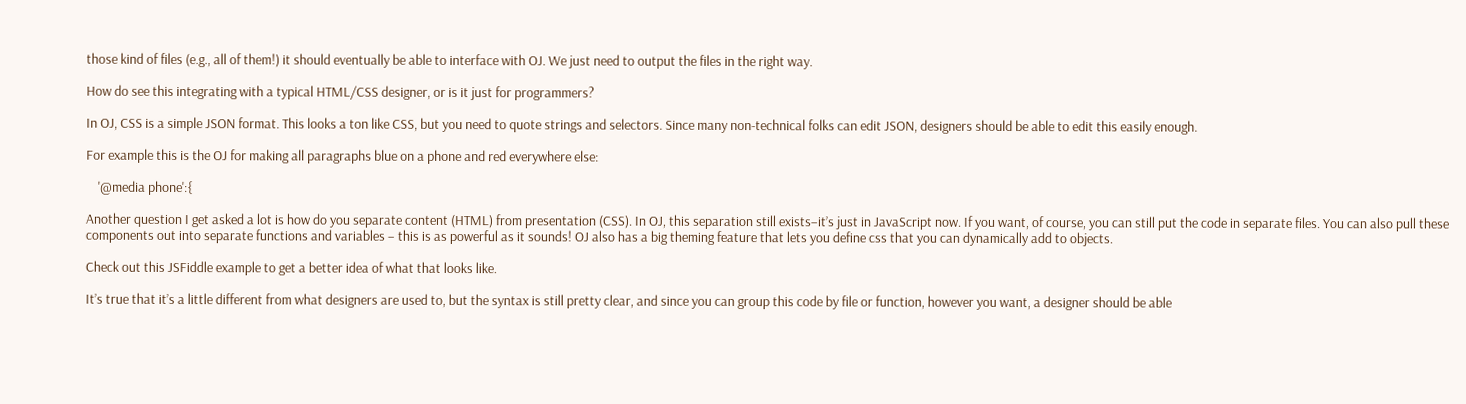those kind of files (e.g., all of them!) it should eventually be able to interface with OJ. We just need to output the files in the right way.

How do see this integrating with a typical HTML/CSS designer, or is it just for programmers?

In OJ, CSS is a simple JSON format. This looks a ton like CSS, but you need to quote strings and selectors. Since many non-technical folks can edit JSON, designers should be able to edit this easily enough.

For example this is the OJ for making all paragraphs blue on a phone and red everywhere else:

    '@media phone':{

Another question I get asked a lot is how do you separate content (HTML) from presentation (CSS). In OJ, this separation still exists–it’s just in JavaScript now. If you want, of course, you can still put the code in separate files. You can also pull these components out into separate functions and variables – this is as powerful as it sounds! OJ also has a big theming feature that lets you define css that you can dynamically add to objects.

Check out this JSFiddle example to get a better idea of what that looks like.

It’s true that it’s a little different from what designers are used to, but the syntax is still pretty clear, and since you can group this code by file or function, however you want, a designer should be able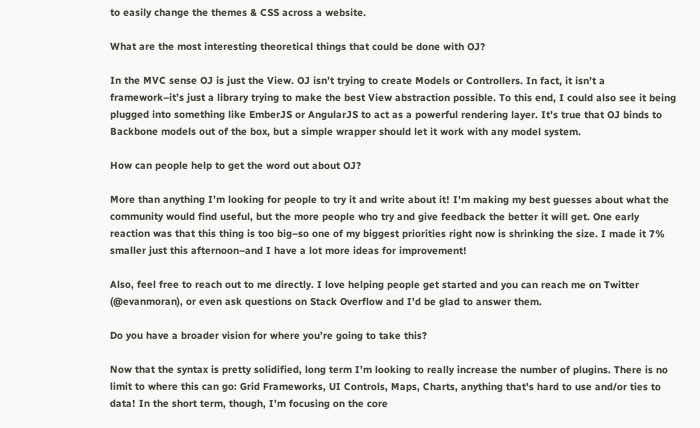to easily change the themes & CSS across a website.

What are the most interesting theoretical things that could be done with OJ?

In the MVC sense OJ is just the View. OJ isn’t trying to create Models or Controllers. In fact, it isn’t a framework–it’s just a library trying to make the best View abstraction possible. To this end, I could also see it being plugged into something like EmberJS or AngularJS to act as a powerful rendering layer. It’s true that OJ binds to Backbone models out of the box, but a simple wrapper should let it work with any model system.

How can people help to get the word out about OJ?

More than anything I’m looking for people to try it and write about it! I’m making my best guesses about what the community would find useful, but the more people who try and give feedback the better it will get. One early reaction was that this thing is too big–so one of my biggest priorities right now is shrinking the size. I made it 7% smaller just this afternoon–and I have a lot more ideas for improvement!

Also, feel free to reach out to me directly. I love helping people get started and you can reach me on Twitter (@evanmoran), or even ask questions on Stack Overflow and I’d be glad to answer them.

Do you have a broader vision for where you’re going to take this?

Now that the syntax is pretty solidified, long term I’m looking to really increase the number of plugins. There is no limit to where this can go: Grid Frameworks, UI Controls, Maps, Charts, anything that’s hard to use and/or ties to data! In the short term, though, I’m focusing on the core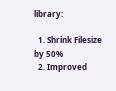library:

  1. Shrink Filesize by 50%
  2. Improved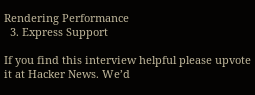Rendering Performance
  3. Express Support

If you find this interview helpful please upvote it at Hacker News. We’d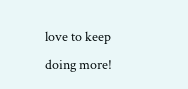love to keep doing more!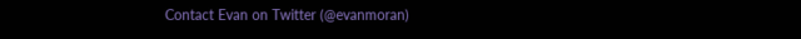Contact Evan on Twitter (@evanmoran)